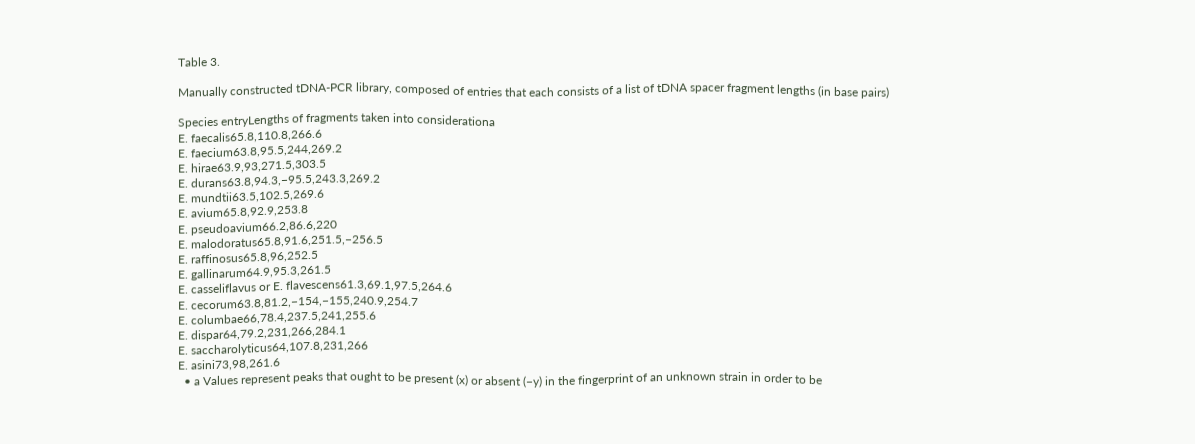Table 3.

Manually constructed tDNA-PCR library, composed of entries that each consists of a list of tDNA spacer fragment lengths (in base pairs)

Species entryLengths of fragments taken into considerationa
E. faecalis65.8,110.8,266.6
E. faecium63.8,95.5,244,269.2
E. hirae63.9,93,271.5,303.5
E. durans63.8,94.3,−95.5,243.3,269.2
E. mundtii63.5,102.5,269.6
E. avium65.8,92.9,253.8
E. pseudoavium66.2,86.6,220
E. malodoratus65.8,91.6,251.5,−256.5
E. raffinosus65.8,96,252.5
E. gallinarum64.9,95.3,261.5
E. casseliflavus or E. flavescens61.3,69.1,97.5,264.6
E. cecorum63.8,81.2,−154,−155,240.9,254.7
E. columbae66,78.4,237.5,241,255.6
E. dispar64,79.2,231,266,284.1
E. saccharolyticus64,107.8,231,266
E. asini73,98,261.6
  • a Values represent peaks that ought to be present (x) or absent (−y) in the fingerprint of an unknown strain in order to be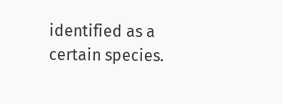identified as a certain species.